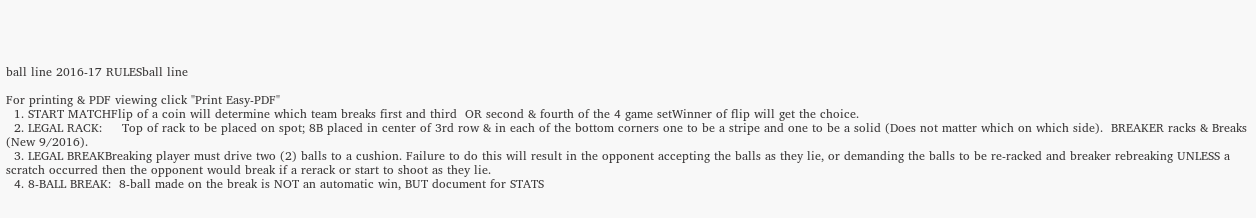ball line 2016-17 RULESball line

For printing & PDF viewing click "Print Easy-PDF"
  1. START MATCHFlip of a coin will determine which team breaks first and third  OR second & fourth of the 4 game setWinner of flip will get the choice.
  2. LEGAL RACK:     Top of rack to be placed on spot; 8B placed in center of 3rd row & in each of the bottom corners one to be a stripe and one to be a solid (Does not matter which on which side).  BREAKER racks & Breaks (New 9/2016).
  3. LEGAL BREAKBreaking player must drive two (2) balls to a cushion. Failure to do this will result in the opponent accepting the balls as they lie, or demanding the balls to be re-racked and breaker rebreaking UNLESS a scratch occurred then the opponent would break if a rerack or start to shoot as they lie.
  4. 8-BALL BREAK:  8-ball made on the break is NOT an automatic win, BUT document for STATS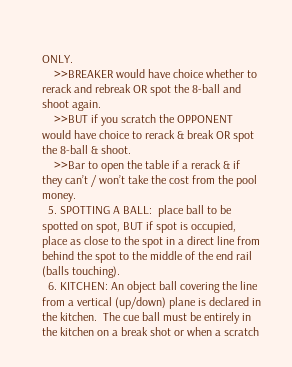ONLY.
    >>BREAKER would have choice whether to rerack and rebreak OR spot the 8-ball and shoot again.
    >>BUT if you scratch the OPPONENT would have choice to rerack & break OR spot the 8-ball & shoot.
    >>Bar to open the table if a rerack & if they can’t / won’t take the cost from the pool money.
  5. SPOTTING A BALL:  place ball to be spotted on spot, BUT if spot is occupied,  place as close to the spot in a direct line from behind the spot to the middle of the end rail (balls touching).
  6. KITCHEN: An object ball covering the line from a vertical (up/down) plane is declared in the kitchen.  The cue ball must be entirely in the kitchen on a break shot or when a scratch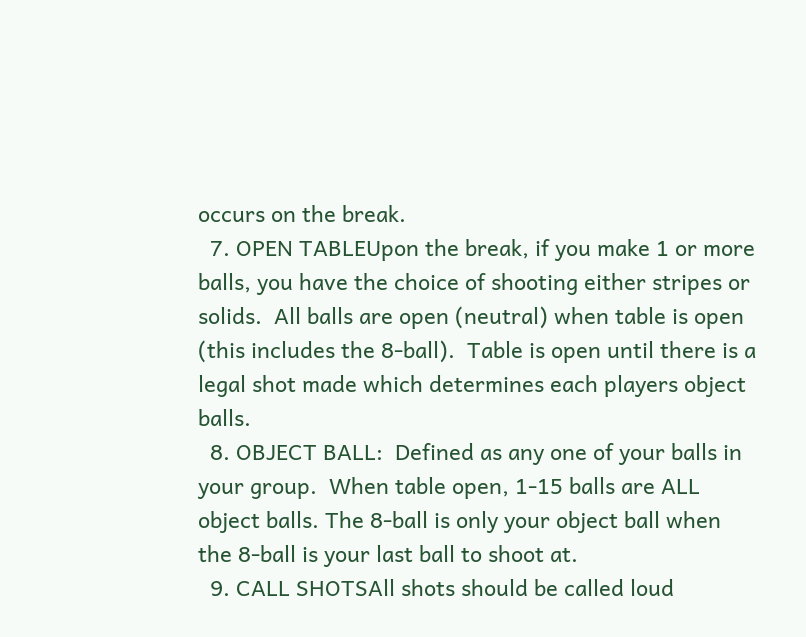occurs on the break.
  7. OPEN TABLEUpon the break, if you make 1 or more balls, you have the choice of shooting either stripes or solids.  All balls are open (neutral) when table is open (this includes the 8-ball).  Table is open until there is a legal shot made which determines each players object balls.
  8. OBJECT BALL:  Defined as any one of your balls in your group.  When table open, 1-15 balls are ALL object balls. The 8-ball is only your object ball when the 8-ball is your last ball to shoot at.
  9. CALL SHOTSAll shots should be called loud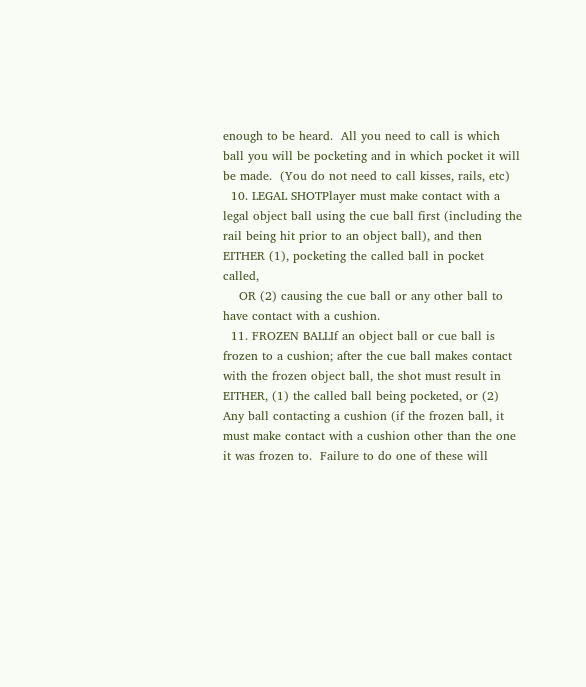enough to be heard.  All you need to call is which ball you will be pocketing and in which pocket it will be made.  (You do not need to call kisses, rails, etc)
  10. LEGAL SHOTPlayer must make contact with a legal object ball using the cue ball first (including the rail being hit prior to an object ball), and then EITHER (1), pocketing the called ball in pocket called,
    OR (2) causing the cue ball or any other ball to have contact with a cushion.
  11. FROZEN BALLIf an object ball or cue ball is frozen to a cushion; after the cue ball makes contact with the frozen object ball, the shot must result in EITHER, (1) the called ball being pocketed, or (2) Any ball contacting a cushion (if the frozen ball, it must make contact with a cushion other than the one it was frozen to.  Failure to do one of these will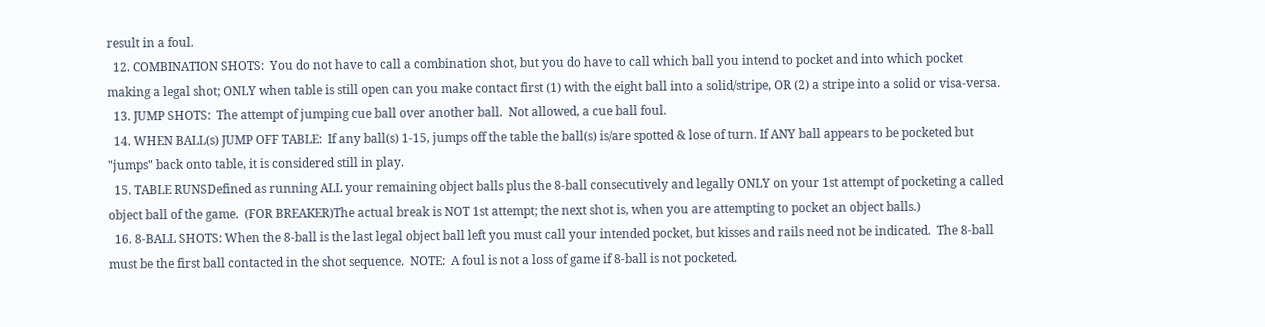result in a foul.
  12. COMBINATION SHOTS:  You do not have to call a combination shot, but you do have to call which ball you intend to pocket and into which pocket making a legal shot; ONLY when table is still open can you make contact first (1) with the eight ball into a solid/stripe, OR (2) a stripe into a solid or visa-versa.
  13. JUMP SHOTS:  The attempt of jumping cue ball over another ball.  Not allowed, a cue ball foul.
  14. WHEN BALL(s) JUMP OFF TABLE:  If any ball(s) 1-15, jumps off the table the ball(s) is/are spotted & lose of turn. If ANY ball appears to be pocketed but "jumps" back onto table, it is considered still in play.
  15. TABLE RUNSDefined as running ALL your remaining object balls plus the 8-ball consecutively and legally ONLY on your 1st attempt of pocketing a called object ball of the game.  (FOR BREAKER)The actual break is NOT 1st attempt; the next shot is, when you are attempting to pocket an object balls.)
  16. 8-BALL SHOTS: When the 8-ball is the last legal object ball left you must call your intended pocket, but kisses and rails need not be indicated.  The 8-ball must be the first ball contacted in the shot sequence.  NOTE:  A foul is not a loss of game if 8-ball is not pocketed.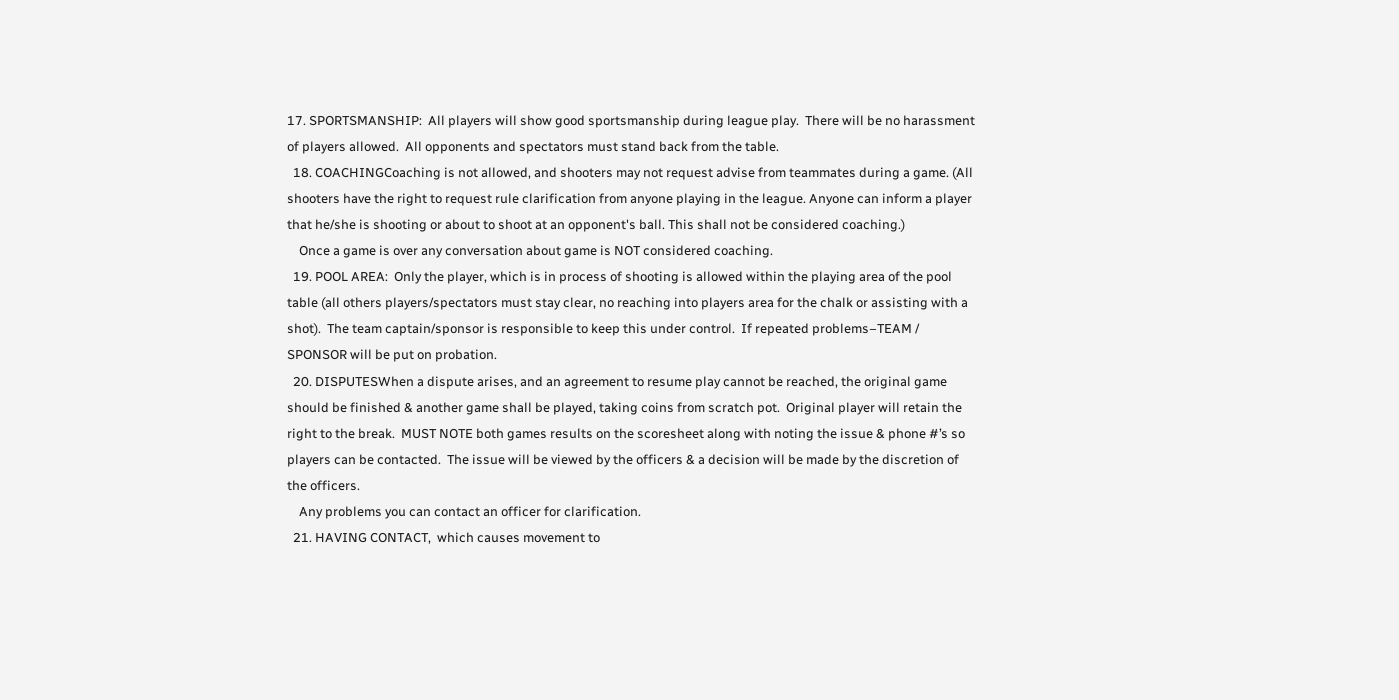17. SPORTSMANSHIP:  All players will show good sportsmanship during league play.  There will be no harassment of players allowed.  All opponents and spectators must stand back from the table.
  18. COACHINGCoaching is not allowed, and shooters may not request advise from teammates during a game. (All shooters have the right to request rule clarification from anyone playing in the league. Anyone can inform a player that he/she is shooting or about to shoot at an opponent's ball. This shall not be considered coaching.)
    Once a game is over any conversation about game is NOT considered coaching.
  19. POOL AREA:  Only the player, which is in process of shooting is allowed within the playing area of the pool table (all others players/spectators must stay clear, no reaching into players area for the chalk or assisting with a shot).  The team captain/sponsor is responsible to keep this under control.  If repeated problems–TEAM / SPONSOR will be put on probation.
  20. DISPUTESWhen a dispute arises, and an agreement to resume play cannot be reached, the original game should be finished & another game shall be played, taking coins from scratch pot.  Original player will retain the right to the break.  MUST NOTE both games results on the scoresheet along with noting the issue & phone #’s so players can be contacted.  The issue will be viewed by the officers & a decision will be made by the discretion of the officers.
    Any problems you can contact an officer for clarification.
  21. HAVING CONTACT,  which causes movement to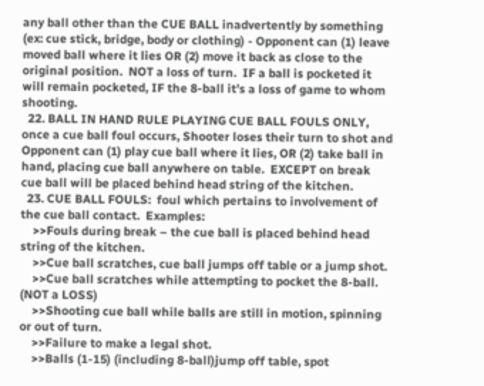any ball other than the CUE BALL inadvertently by something (ex: cue stick, bridge, body or clothing) - Opponent can (1) leave moved ball where it lies OR (2) move it back as close to the original position.  NOT a loss of turn.  IF a ball is pocketed it will remain pocketed, IF the 8-ball it’s a loss of game to whom shooting.
  22. BALL IN HAND RULE PLAYING CUE BALL FOULS ONLY,  once a cue ball foul occurs, Shooter loses their turn to shot and Opponent can (1) play cue ball where it lies, OR (2) take ball in hand, placing cue ball anywhere on table.  EXCEPT on break cue ball will be placed behind head string of the kitchen.
  23. CUE BALL FOULS:  foul which pertains to involvement of the cue ball contact.  Examples:
    >>Fouls during break – the cue ball is placed behind head string of the kitchen.
    >>Cue ball scratches, cue ball jumps off table or a jump shot.
    >>Cue ball scratches while attempting to pocket the 8-ball. (NOT a LOSS)
    >>Shooting cue ball while balls are still in motion, spinning or out of turn.
    >>Failure to make a legal shot.
    >>Balls (1-15) (including 8-ball)jump off table, spot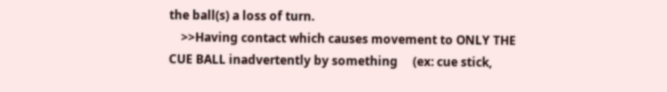the ball(s) a loss of turn.
    >>Having contact which causes movement to ONLY THE CUE BALL inadvertently by something     (ex: cue stick,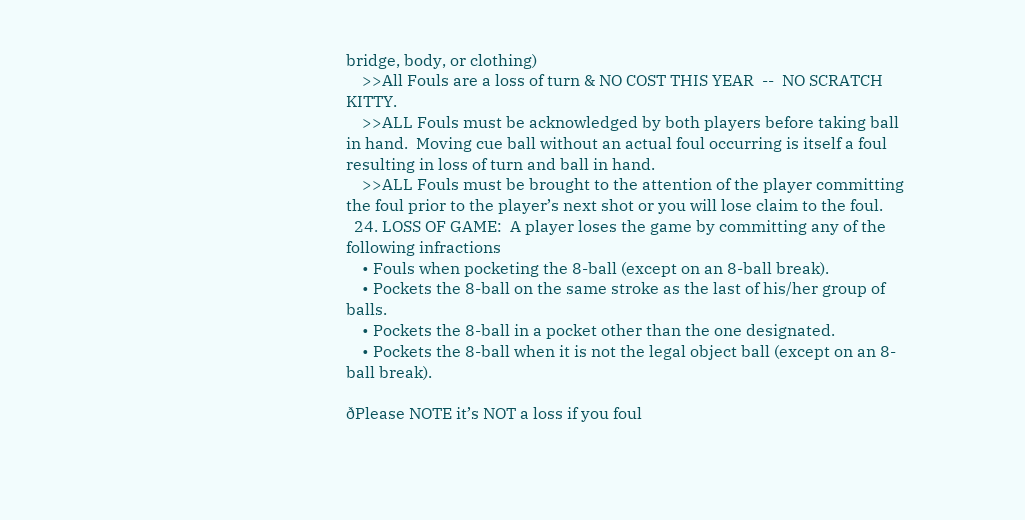bridge, body, or clothing)
    >>All Fouls are a loss of turn & NO COST THIS YEAR  --  NO SCRATCH KITTY.
    >>ALL Fouls must be acknowledged by both players before taking ball in hand.  Moving cue ball without an actual foul occurring is itself a foul resulting in loss of turn and ball in hand.
    >>ALL Fouls must be brought to the attention of the player committing the foul prior to the player’s next shot or you will lose claim to the foul.
  24. LOSS OF GAME:  A player loses the game by committing any of the following infractions
    • Fouls when pocketing the 8-ball (except on an 8-ball break).
    • Pockets the 8-ball on the same stroke as the last of his/her group of balls.
    • Pockets the 8-ball in a pocket other than the one designated.
    • Pockets the 8-ball when it is not the legal object ball (except on an 8-ball break).

ðPlease NOTE it’s NOT a loss if you foul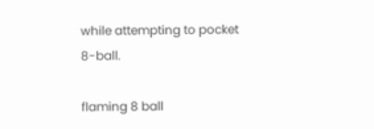while attempting to pocket 8-ball.

flaming 8 ball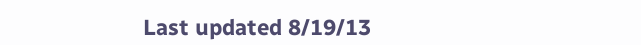Last updated 8/19/13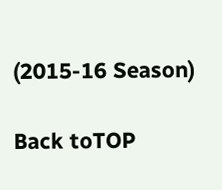(2015-16 Season)

Back toTOP